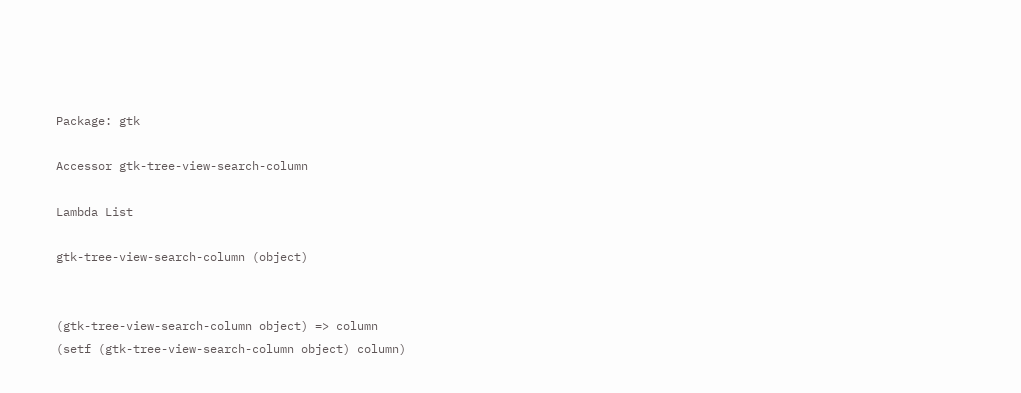Package: gtk

Accessor gtk-tree-view-search-column

Lambda List

gtk-tree-view-search-column (object)


(gtk-tree-view-search-column object) => column
(setf (gtk-tree-view-search-column object) column)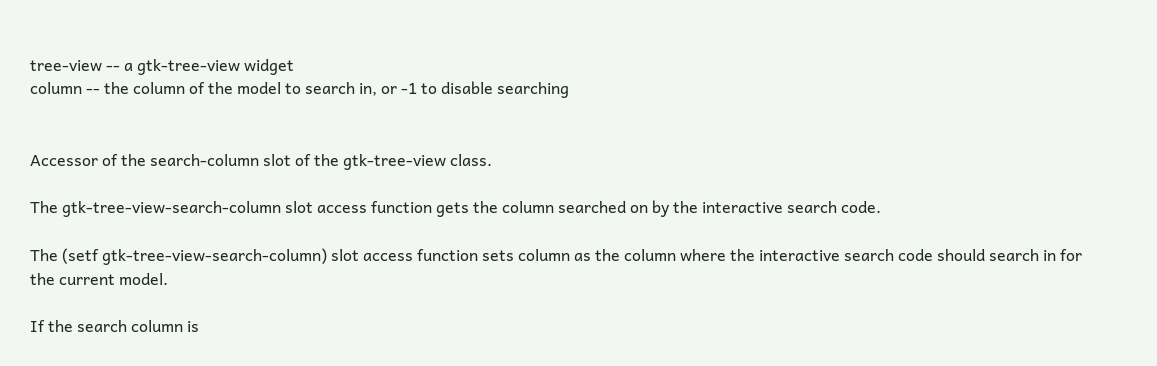tree-view -- a gtk-tree-view widget
column -- the column of the model to search in, or -1 to disable searching


Accessor of the search-column slot of the gtk-tree-view class.

The gtk-tree-view-search-column slot access function gets the column searched on by the interactive search code.

The (setf gtk-tree-view-search-column) slot access function sets column as the column where the interactive search code should search in for the current model.

If the search column is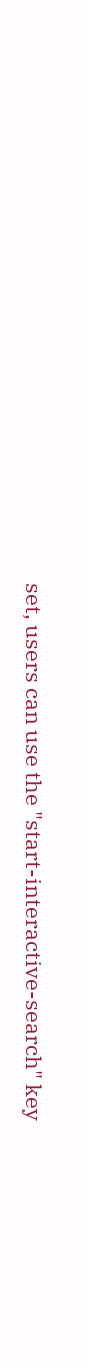set, users can use the "start-interactive-search" key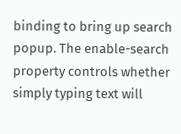binding to bring up search popup. The enable-search property controls whether simply typing text will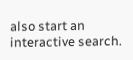also start an interactive search.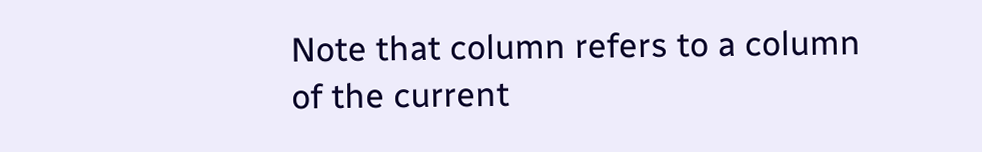Note that column refers to a column of the current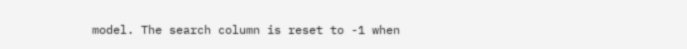model. The search column is reset to -1 when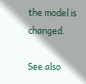the model is changed.

See also